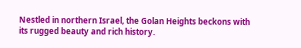Nestled in northern Israel, the Golan Heights beckons with its rugged beauty and rich history.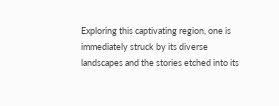Exploring this captivating region, one is immediately struck by its diverse landscapes and the stories etched into its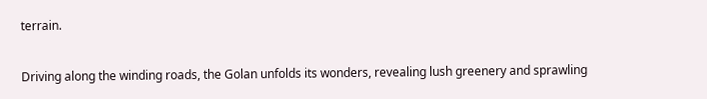terrain.

Driving along the winding roads, the Golan unfolds its wonders, revealing lush greenery and sprawling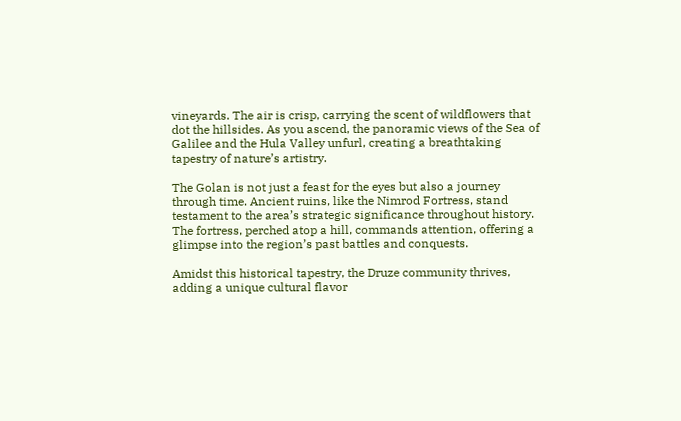vineyards. The air is crisp, carrying the scent of wildflowers that dot the hillsides. As you ascend, the panoramic views of the Sea of Galilee and the Hula Valley unfurl, creating a breathtaking tapestry of nature’s artistry.

The Golan is not just a feast for the eyes but also a journey through time. Ancient ruins, like the Nimrod Fortress, stand testament to the area’s strategic significance throughout history. The fortress, perched atop a hill, commands attention, offering a glimpse into the region’s past battles and conquests.

Amidst this historical tapestry, the Druze community thrives, adding a unique cultural flavor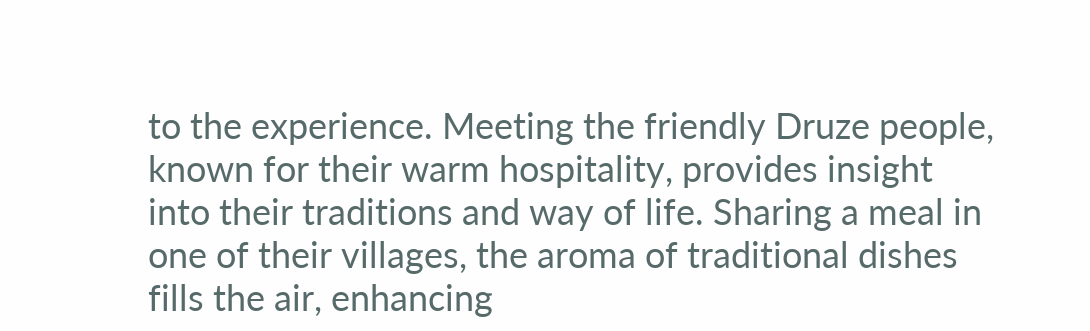to the experience. Meeting the friendly Druze people, known for their warm hospitality, provides insight into their traditions and way of life. Sharing a meal in one of their villages, the aroma of traditional dishes fills the air, enhancing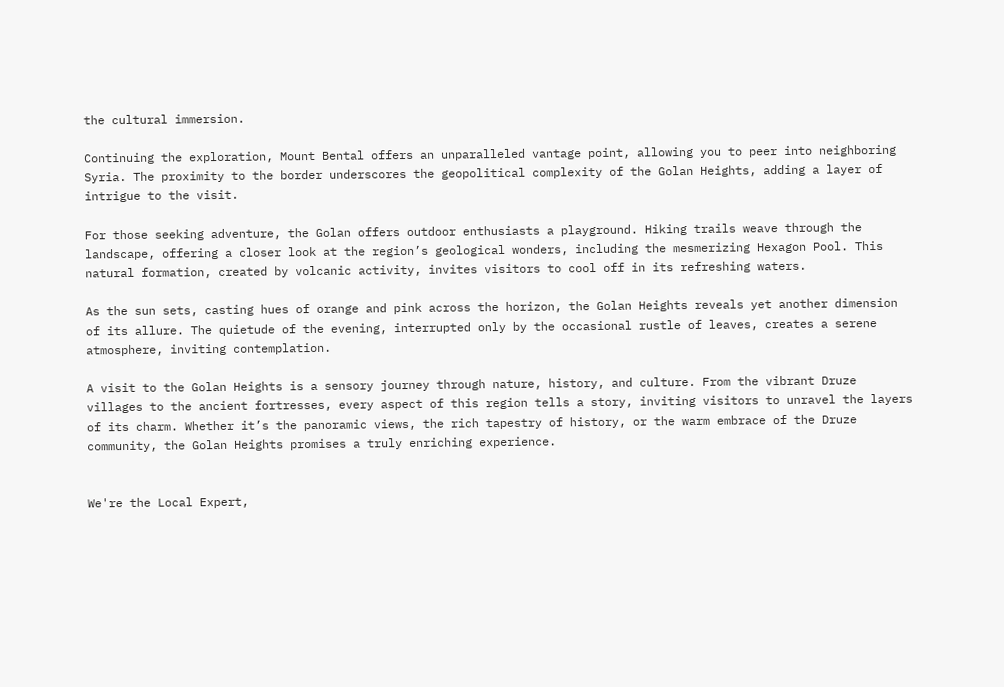the cultural immersion.

Continuing the exploration, Mount Bental offers an unparalleled vantage point, allowing you to peer into neighboring Syria. The proximity to the border underscores the geopolitical complexity of the Golan Heights, adding a layer of intrigue to the visit.

For those seeking adventure, the Golan offers outdoor enthusiasts a playground. Hiking trails weave through the landscape, offering a closer look at the region’s geological wonders, including the mesmerizing Hexagon Pool. This natural formation, created by volcanic activity, invites visitors to cool off in its refreshing waters.

As the sun sets, casting hues of orange and pink across the horizon, the Golan Heights reveals yet another dimension of its allure. The quietude of the evening, interrupted only by the occasional rustle of leaves, creates a serene atmosphere, inviting contemplation.

A visit to the Golan Heights is a sensory journey through nature, history, and culture. From the vibrant Druze villages to the ancient fortresses, every aspect of this region tells a story, inviting visitors to unravel the layers of its charm. Whether it’s the panoramic views, the rich tapestry of history, or the warm embrace of the Druze community, the Golan Heights promises a truly enriching experience.


We're the Local Expert,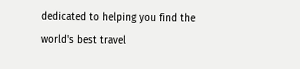dedicated to helping you find the world's best travel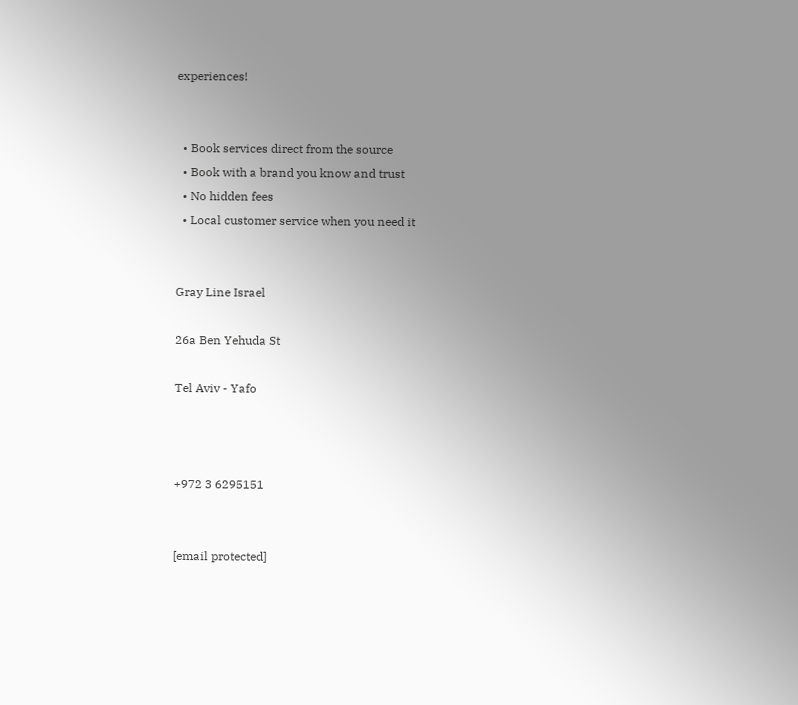experiences!


  • Book services direct from the source
  • Book with a brand you know and trust
  • No hidden fees
  • Local customer service when you need it


Gray Line Israel

26a Ben Yehuda St

Tel Aviv - Yafo



+972 3 6295151


[email protected]